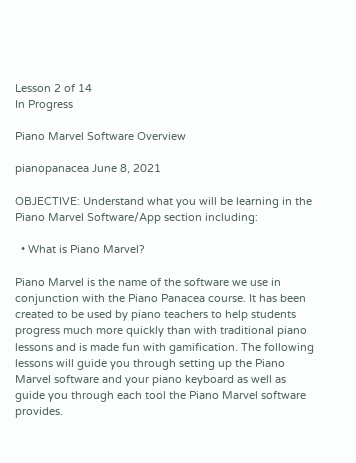Lesson 2 of 14
In Progress

Piano Marvel Software Overview

pianopanacea June 8, 2021

OBJECTIVE: Understand what you will be learning in the Piano Marvel Software/App section including:

  • What is Piano Marvel?

Piano Marvel is the name of the software we use in conjunction with the Piano Panacea course. It has been created to be used by piano teachers to help students progress much more quickly than with traditional piano lessons and is made fun with gamification. The following lessons will guide you through setting up the Piano Marvel software and your piano keyboard as well as guide you through each tool the Piano Marvel software provides.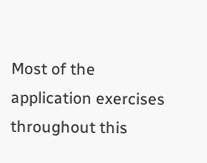Most of the application exercises throughout this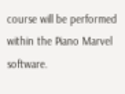course will be performed within the Piano Marvel software.